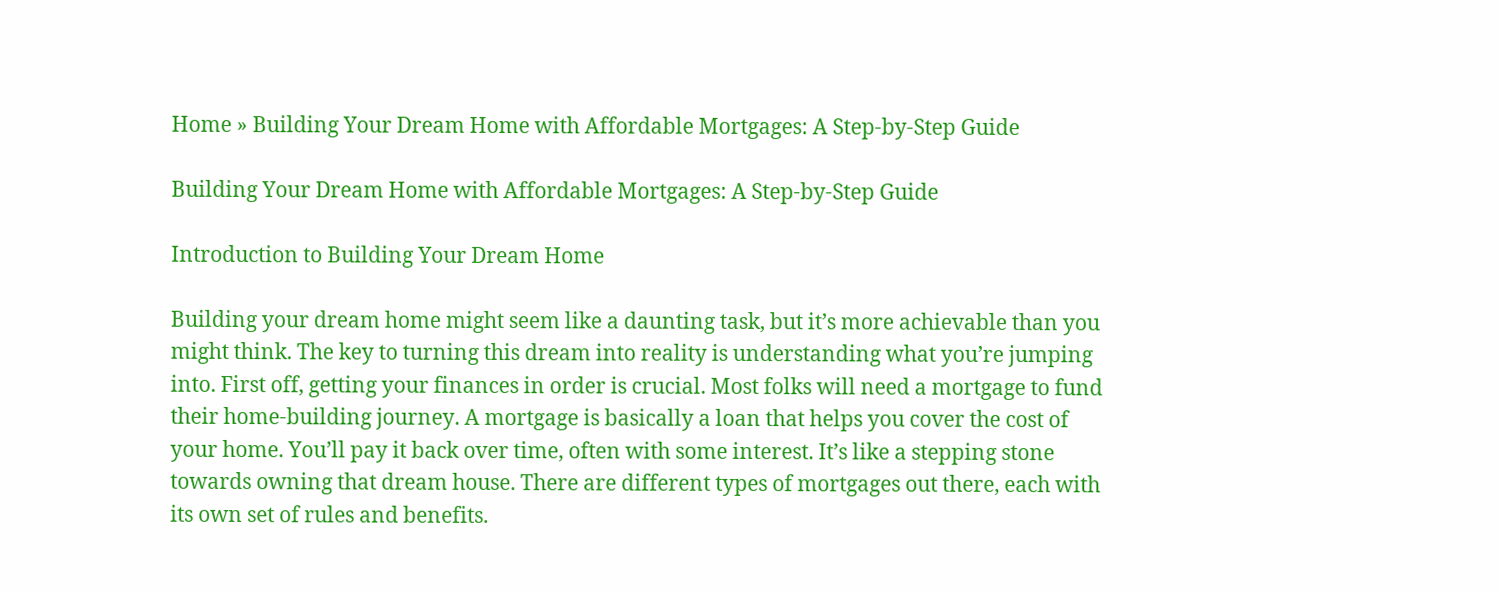Home » Building Your Dream Home with Affordable Mortgages: A Step-by-Step Guide

Building Your Dream Home with Affordable Mortgages: A Step-by-Step Guide

Introduction to Building Your Dream Home

Building your dream home might seem like a daunting task, but it’s more achievable than you might think. The key to turning this dream into reality is understanding what you’re jumping into. First off, getting your finances in order is crucial. Most folks will need a mortgage to fund their home-building journey. A mortgage is basically a loan that helps you cover the cost of your home. You’ll pay it back over time, often with some interest. It’s like a stepping stone towards owning that dream house. There are different types of mortgages out there, each with its own set of rules and benefits.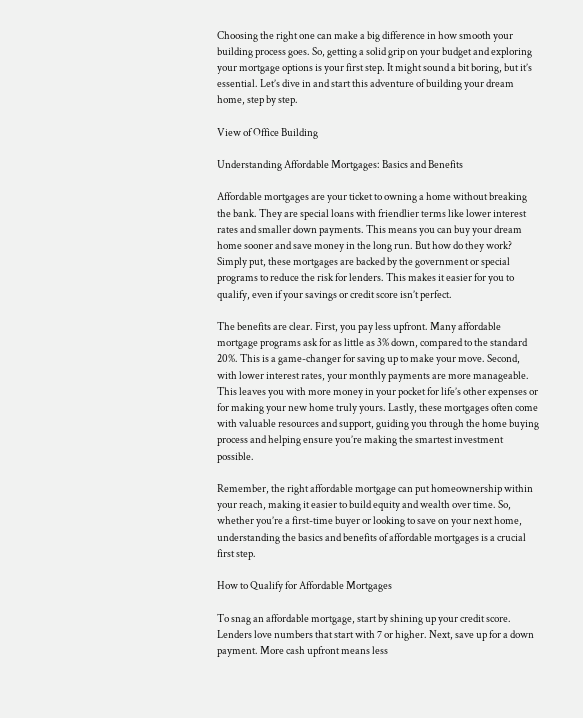Choosing the right one can make a big difference in how smooth your building process goes. So, getting a solid grip on your budget and exploring your mortgage options is your first step. It might sound a bit boring, but it’s essential. Let’s dive in and start this adventure of building your dream home, step by step.

View of Office Building

Understanding Affordable Mortgages: Basics and Benefits

Affordable mortgages are your ticket to owning a home without breaking the bank. They are special loans with friendlier terms like lower interest rates and smaller down payments. This means you can buy your dream home sooner and save money in the long run. But how do they work? Simply put, these mortgages are backed by the government or special programs to reduce the risk for lenders. This makes it easier for you to qualify, even if your savings or credit score isn’t perfect.

The benefits are clear. First, you pay less upfront. Many affordable mortgage programs ask for as little as 3% down, compared to the standard 20%. This is a game-changer for saving up to make your move. Second, with lower interest rates, your monthly payments are more manageable. This leaves you with more money in your pocket for life’s other expenses or for making your new home truly yours. Lastly, these mortgages often come with valuable resources and support, guiding you through the home buying process and helping ensure you’re making the smartest investment possible.

Remember, the right affordable mortgage can put homeownership within your reach, making it easier to build equity and wealth over time. So, whether you’re a first-time buyer or looking to save on your next home, understanding the basics and benefits of affordable mortgages is a crucial first step.

How to Qualify for Affordable Mortgages

To snag an affordable mortgage, start by shining up your credit score. Lenders love numbers that start with 7 or higher. Next, save up for a down payment. More cash upfront means less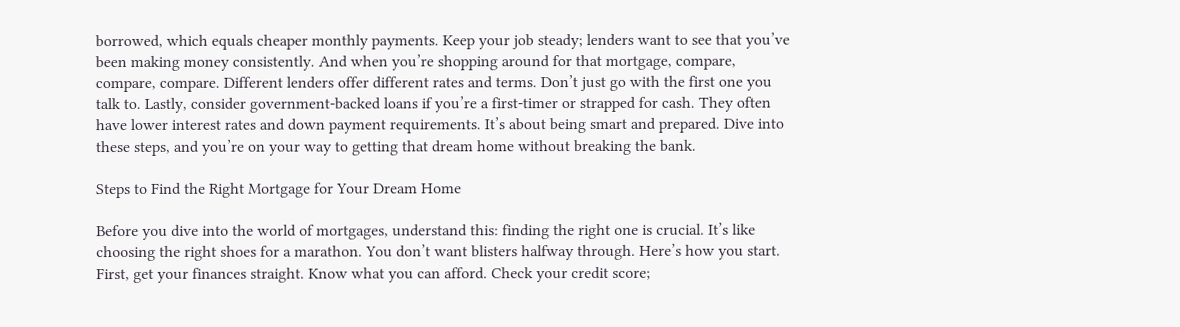borrowed, which equals cheaper monthly payments. Keep your job steady; lenders want to see that you’ve been making money consistently. And when you’re shopping around for that mortgage, compare, compare, compare. Different lenders offer different rates and terms. Don’t just go with the first one you talk to. Lastly, consider government-backed loans if you’re a first-timer or strapped for cash. They often have lower interest rates and down payment requirements. It’s about being smart and prepared. Dive into these steps, and you’re on your way to getting that dream home without breaking the bank.

Steps to Find the Right Mortgage for Your Dream Home

Before you dive into the world of mortgages, understand this: finding the right one is crucial. It’s like choosing the right shoes for a marathon. You don’t want blisters halfway through. Here’s how you start. First, get your finances straight. Know what you can afford. Check your credit score;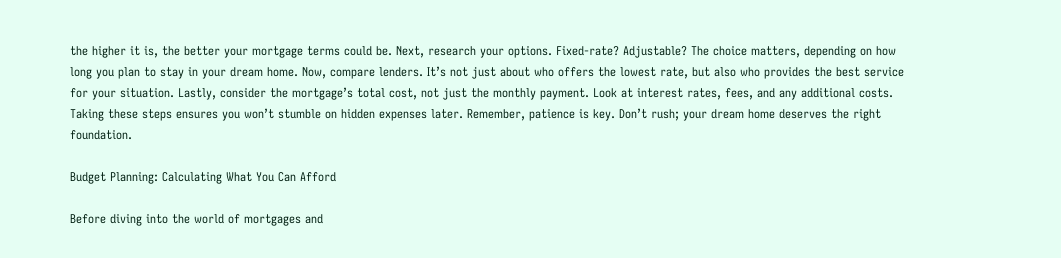the higher it is, the better your mortgage terms could be. Next, research your options. Fixed-rate? Adjustable? The choice matters, depending on how long you plan to stay in your dream home. Now, compare lenders. It’s not just about who offers the lowest rate, but also who provides the best service for your situation. Lastly, consider the mortgage’s total cost, not just the monthly payment. Look at interest rates, fees, and any additional costs. Taking these steps ensures you won’t stumble on hidden expenses later. Remember, patience is key. Don’t rush; your dream home deserves the right foundation.

Budget Planning: Calculating What You Can Afford

Before diving into the world of mortgages and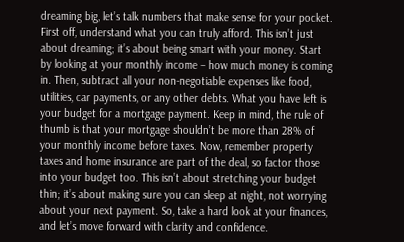dreaming big, let’s talk numbers that make sense for your pocket. First off, understand what you can truly afford. This isn’t just about dreaming; it’s about being smart with your money. Start by looking at your monthly income – how much money is coming in. Then, subtract all your non-negotiable expenses like food, utilities, car payments, or any other debts. What you have left is your budget for a mortgage payment. Keep in mind, the rule of thumb is that your mortgage shouldn’t be more than 28% of your monthly income before taxes. Now, remember property taxes and home insurance are part of the deal, so factor those into your budget too. This isn’t about stretching your budget thin; it’s about making sure you can sleep at night, not worrying about your next payment. So, take a hard look at your finances, and let’s move forward with clarity and confidence.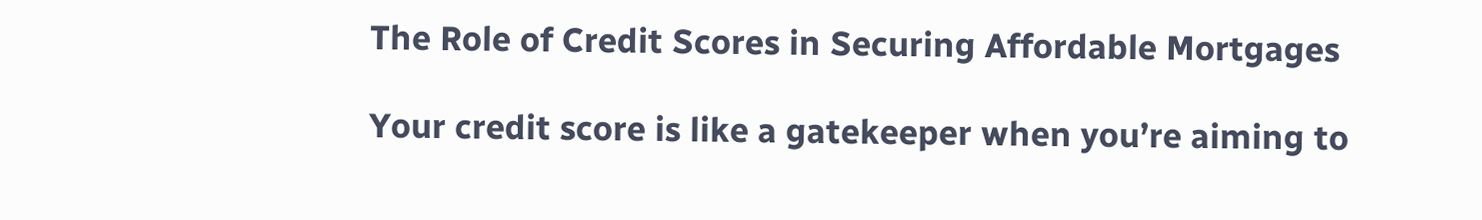The Role of Credit Scores in Securing Affordable Mortgages

Your credit score is like a gatekeeper when you’re aiming to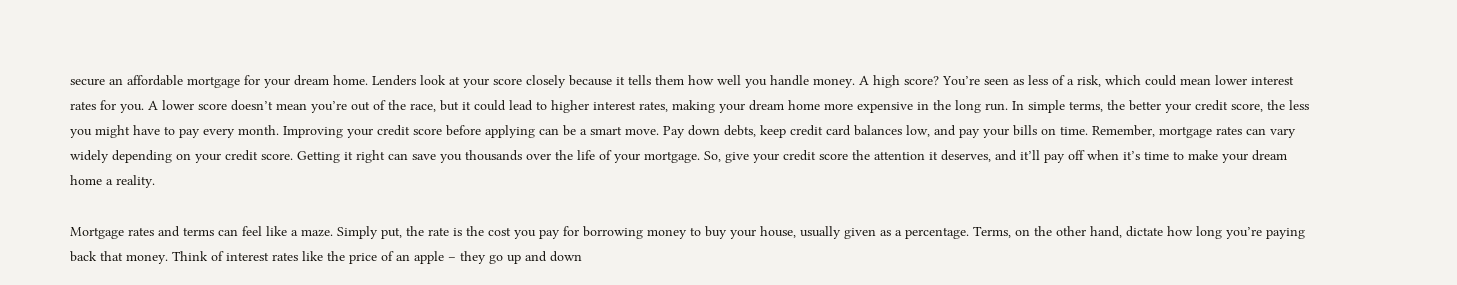secure an affordable mortgage for your dream home. Lenders look at your score closely because it tells them how well you handle money. A high score? You’re seen as less of a risk, which could mean lower interest rates for you. A lower score doesn’t mean you’re out of the race, but it could lead to higher interest rates, making your dream home more expensive in the long run. In simple terms, the better your credit score, the less you might have to pay every month. Improving your credit score before applying can be a smart move. Pay down debts, keep credit card balances low, and pay your bills on time. Remember, mortgage rates can vary widely depending on your credit score. Getting it right can save you thousands over the life of your mortgage. So, give your credit score the attention it deserves, and it’ll pay off when it’s time to make your dream home a reality.

Mortgage rates and terms can feel like a maze. Simply put, the rate is the cost you pay for borrowing money to buy your house, usually given as a percentage. Terms, on the other hand, dictate how long you’re paying back that money. Think of interest rates like the price of an apple – they go up and down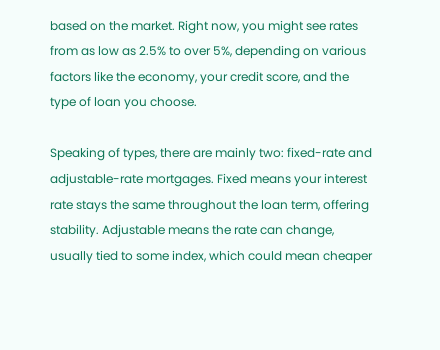based on the market. Right now, you might see rates from as low as 2.5% to over 5%, depending on various factors like the economy, your credit score, and the type of loan you choose.

Speaking of types, there are mainly two: fixed-rate and adjustable-rate mortgages. Fixed means your interest rate stays the same throughout the loan term, offering stability. Adjustable means the rate can change, usually tied to some index, which could mean cheaper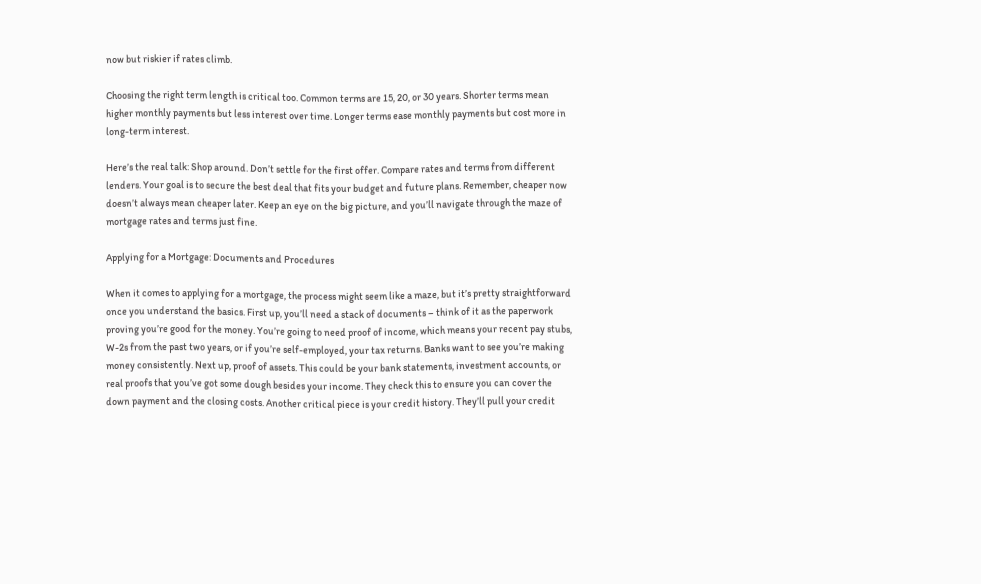now but riskier if rates climb.

Choosing the right term length is critical too. Common terms are 15, 20, or 30 years. Shorter terms mean higher monthly payments but less interest over time. Longer terms ease monthly payments but cost more in long-term interest.

Here’s the real talk: Shop around. Don’t settle for the first offer. Compare rates and terms from different lenders. Your goal is to secure the best deal that fits your budget and future plans. Remember, cheaper now doesn’t always mean cheaper later. Keep an eye on the big picture, and you’ll navigate through the maze of mortgage rates and terms just fine.

Applying for a Mortgage: Documents and Procedures

When it comes to applying for a mortgage, the process might seem like a maze, but it’s pretty straightforward once you understand the basics. First up, you’ll need a stack of documents – think of it as the paperwork proving you’re good for the money. You’re going to need proof of income, which means your recent pay stubs, W-2s from the past two years, or if you’re self-employed, your tax returns. Banks want to see you’re making money consistently. Next up, proof of assets. This could be your bank statements, investment accounts, or real proofs that you’ve got some dough besides your income. They check this to ensure you can cover the down payment and the closing costs. Another critical piece is your credit history. They’ll pull your credit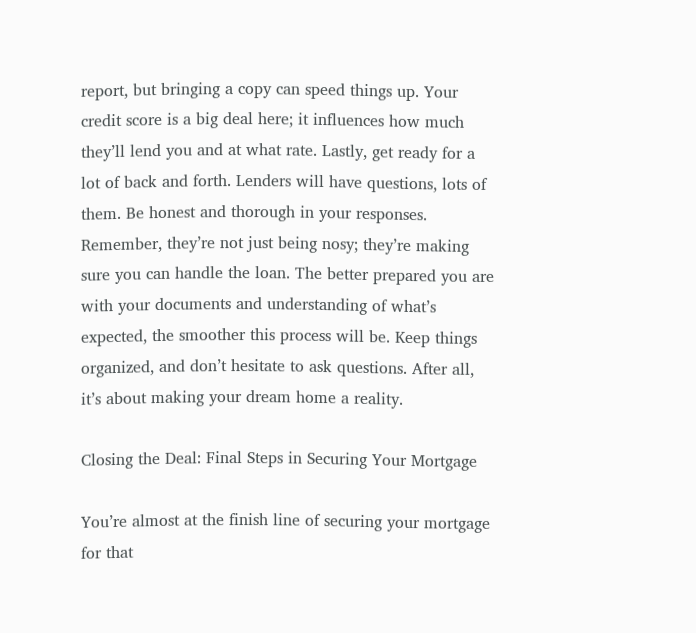report, but bringing a copy can speed things up. Your credit score is a big deal here; it influences how much they’ll lend you and at what rate. Lastly, get ready for a lot of back and forth. Lenders will have questions, lots of them. Be honest and thorough in your responses. Remember, they’re not just being nosy; they’re making sure you can handle the loan. The better prepared you are with your documents and understanding of what’s expected, the smoother this process will be. Keep things organized, and don’t hesitate to ask questions. After all, it’s about making your dream home a reality.

Closing the Deal: Final Steps in Securing Your Mortgage

You’re almost at the finish line of securing your mortgage for that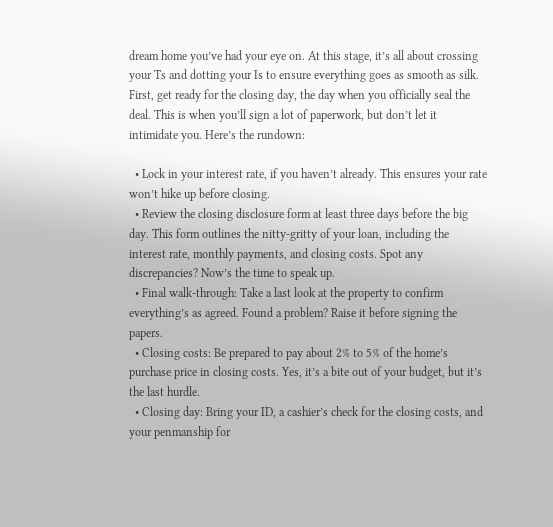dream home you’ve had your eye on. At this stage, it’s all about crossing your Ts and dotting your Is to ensure everything goes as smooth as silk. First, get ready for the closing day, the day when you officially seal the deal. This is when you’ll sign a lot of paperwork, but don’t let it intimidate you. Here’s the rundown:

  • Lock in your interest rate, if you haven’t already. This ensures your rate won’t hike up before closing.
  • Review the closing disclosure form at least three days before the big day. This form outlines the nitty-gritty of your loan, including the interest rate, monthly payments, and closing costs. Spot any discrepancies? Now’s the time to speak up.
  • Final walk-through: Take a last look at the property to confirm everything’s as agreed. Found a problem? Raise it before signing the papers.
  • Closing costs: Be prepared to pay about 2% to 5% of the home’s purchase price in closing costs. Yes, it’s a bite out of your budget, but it’s the last hurdle.
  • Closing day: Bring your ID, a cashier’s check for the closing costs, and your penmanship for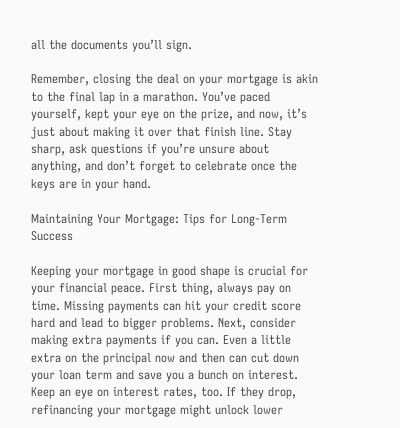all the documents you’ll sign.

Remember, closing the deal on your mortgage is akin to the final lap in a marathon. You’ve paced yourself, kept your eye on the prize, and now, it’s just about making it over that finish line. Stay sharp, ask questions if you’re unsure about anything, and don’t forget to celebrate once the keys are in your hand.

Maintaining Your Mortgage: Tips for Long-Term Success

Keeping your mortgage in good shape is crucial for your financial peace. First thing, always pay on time. Missing payments can hit your credit score hard and lead to bigger problems. Next, consider making extra payments if you can. Even a little extra on the principal now and then can cut down your loan term and save you a bunch on interest. Keep an eye on interest rates, too. If they drop, refinancing your mortgage might unlock lower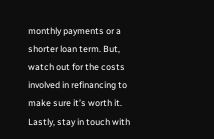monthly payments or a shorter loan term. But, watch out for the costs involved in refinancing to make sure it’s worth it. Lastly, stay in touch with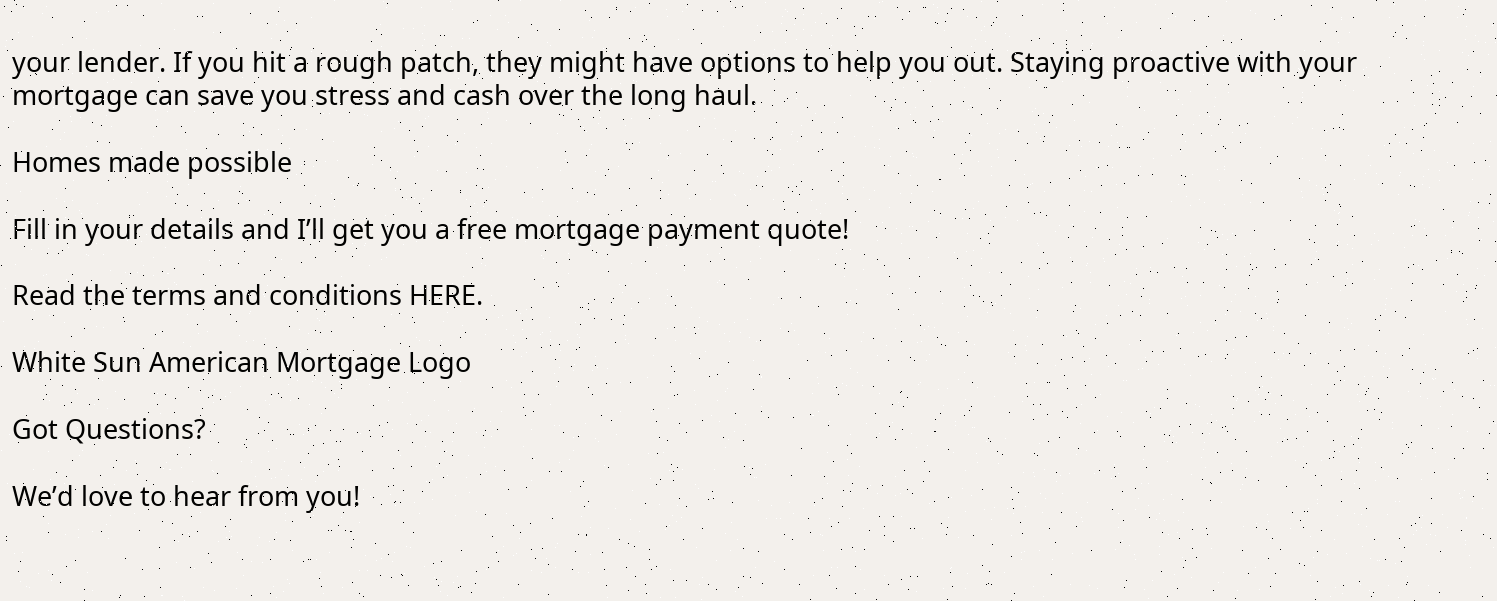your lender. If you hit a rough patch, they might have options to help you out. Staying proactive with your mortgage can save you stress and cash over the long haul.

Homes made possible

Fill in your details and I’ll get you a free mortgage payment quote!

Read the terms and conditions HERE.

White Sun American Mortgage Logo

Got Questions?

We’d love to hear from you!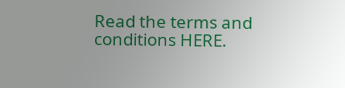Read the terms and conditions HERE.